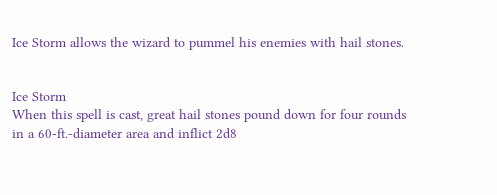Ice Storm allows the wizard to pummel his enemies with hail stones.


Ice Storm
When this spell is cast, great hail stones pound down for four rounds in a 60-ft.-diameter area and inflict 2d8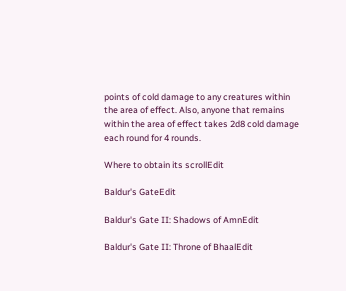points of cold damage to any creatures within the area of effect. Also, anyone that remains within the area of effect takes 2d8 cold damage each round for 4 rounds.

Where to obtain its scrollEdit

Baldur's GateEdit

Baldur's Gate II: Shadows of AmnEdit

Baldur's Gate II: Throne of BhaalEdit